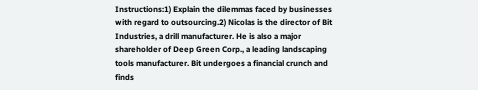Instructions:1) Explain the dilemmas faced by businesses with regard to outsourcing.2) Nicolas is the director of Bit Industries, a drill manufacturer. He is also a major shareholder of Deep Green Corp., a leading landscaping tools manufacturer. Bit undergoes a financial crunch and finds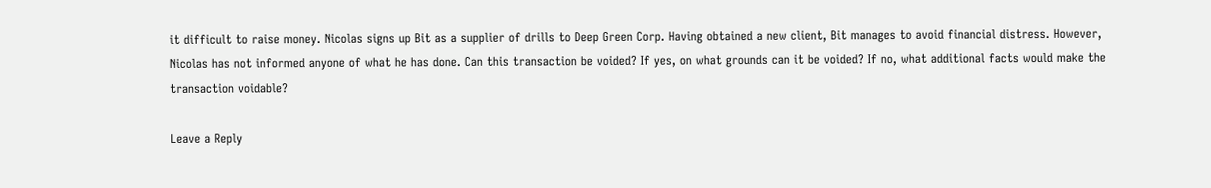it difficult to raise money. Nicolas signs up Bit as a supplier of drills to Deep Green Corp. Having obtained a new client, Bit manages to avoid financial distress. However, Nicolas has not informed anyone of what he has done. Can this transaction be voided? If yes, on what grounds can it be voided? If no, what additional facts would make the transaction voidable?

Leave a Reply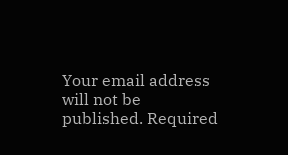Your email address will not be published. Required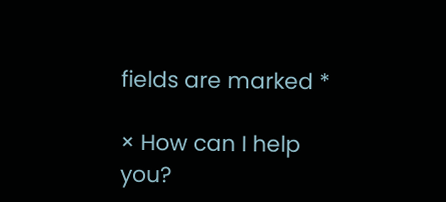fields are marked *

× How can I help you?